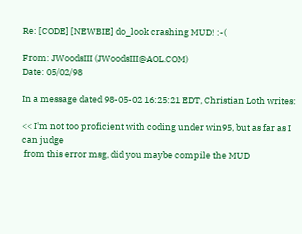Re: [CODE] [NEWBIE] do_look crashing MUD! :-(

From: JWoodsIII (JWoodsIII@AOL.COM)
Date: 05/02/98

In a message dated 98-05-02 16:25:21 EDT, Christian Loth writes:

<< I'm not too proficient with coding under win95, but as far as I can judge
 from this error msg, did you maybe compile the MUD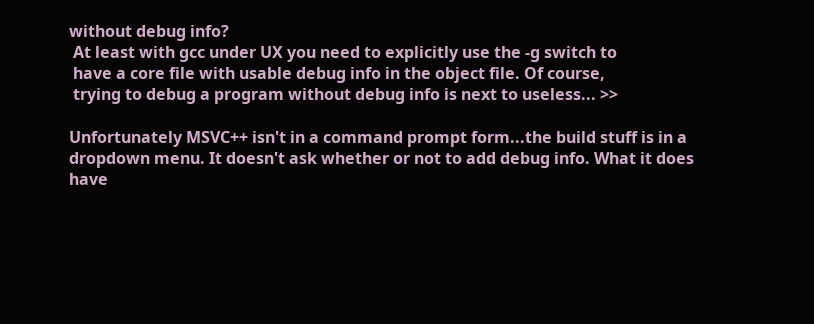without debug info?
 At least with gcc under UX you need to explicitly use the -g switch to
 have a core file with usable debug info in the object file. Of course,
 trying to debug a program without debug info is next to useless... >>

Unfortunately MSVC++ isn't in a command prompt form...the build stuff is in a
dropdown menu. It doesn't ask whether or not to add debug info. What it does
have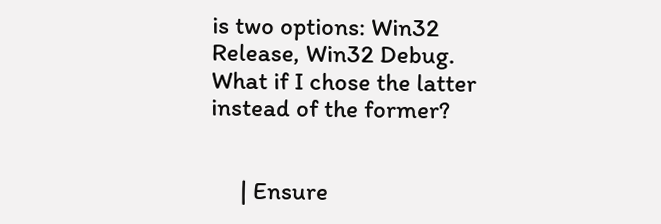is two options: Win32 Release, Win32 Debug. What if I chose the latter
instead of the former?


     | Ensure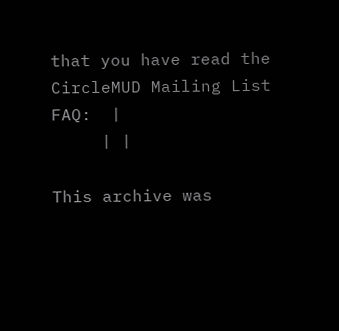that you have read the CircleMUD Mailing List FAQ:  |
     | |

This archive was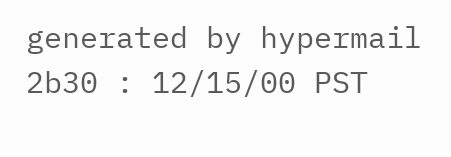generated by hypermail 2b30 : 12/15/00 PST